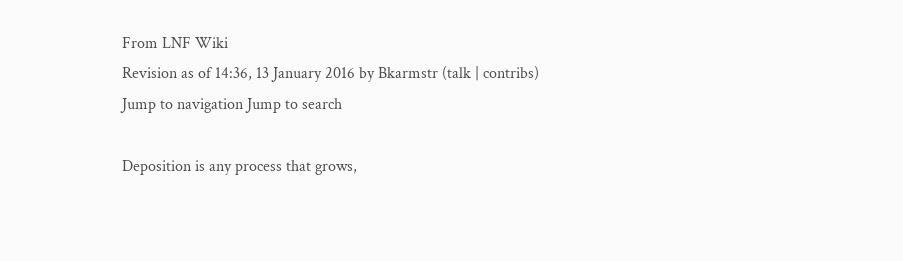From LNF Wiki
Revision as of 14:36, 13 January 2016 by Bkarmstr (talk | contribs)
Jump to navigation Jump to search

Deposition is any process that grows,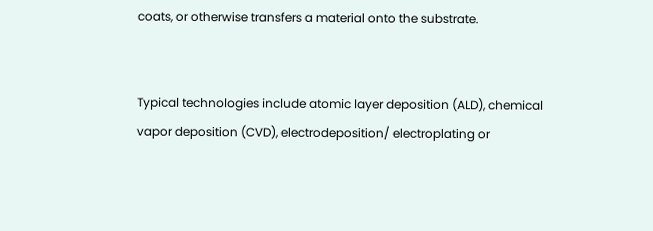coats, or otherwise transfers a material onto the substrate.


Typical technologies include atomic layer deposition (ALD), chemical vapor deposition (CVD), electrodeposition/ electroplating or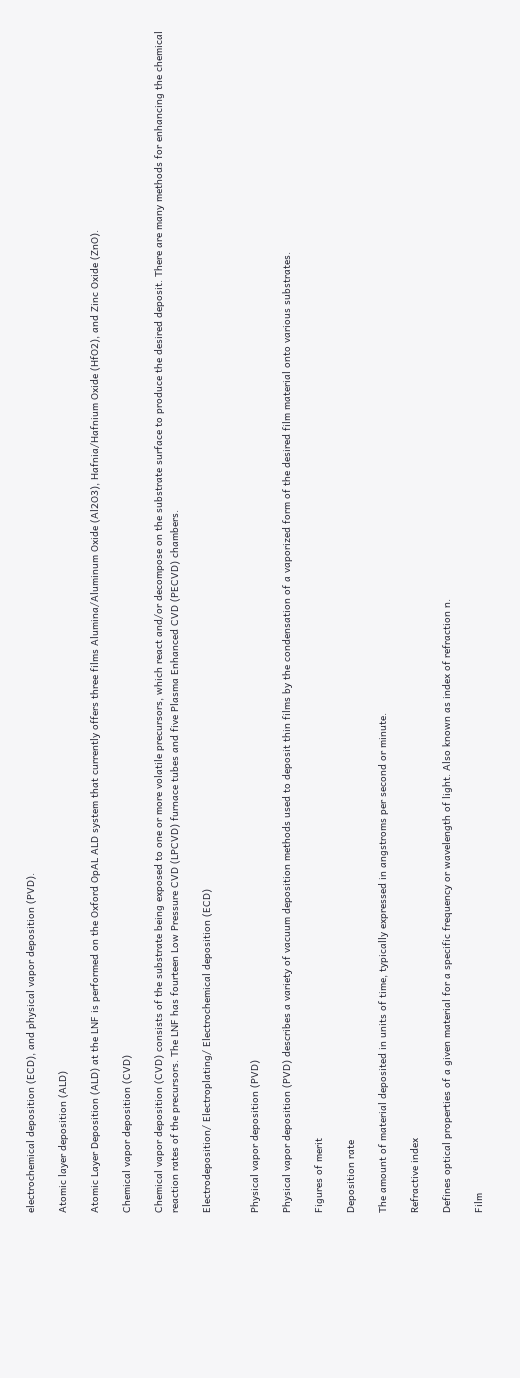electrochemical deposition (ECD), and physical vapor deposition (PVD).

Atomic layer deposition (ALD)

Atomic Layer Deposition (ALD) at the LNF is performed on the Oxford OpAL ALD system that currently offers three films Alumina/Aluminum Oxide (Al2O3), Hafnia/Hafnium Oxide (HfO2), and Zinc Oxide (ZnO).

Chemical vapor deposition (CVD)

Chemical vapor deposition (CVD) consists of the substrate being exposed to one or more volatile precursors, which react and/or decompose on the substrate surface to produce the desired deposit. There are many methods for enhancing the chemical reaction rates of the precursors. The LNF has fourteen Low Pressure CVD (LPCVD) furnace tubes and five Plasma Enhanced CVD (PECVD) chambers.

Electrodeposition/ Electroplating/ Electrochemical deposition (ECD)


Physical vapor deposition (PVD)

Physical vapor deposition (PVD) describes a variety of vacuum deposition methods used to deposit thin films by the condensation of a vaporized form of the desired film material onto various substrates.

Figures of merit

Deposition rate

The amount of material deposited in units of time, typically expressed in angstroms per second or minute.

Refractive index

Defines optical properties of a given material for a specific frequency or wavelength of light. Also known as index of refraction n.

Film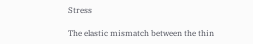Stress

The elastic mismatch between the thin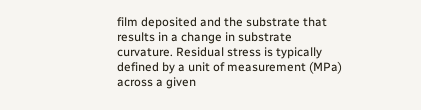film deposited and the substrate that results in a change in substrate curvature. Residual stress is typically defined by a unit of measurement (MPa) across a given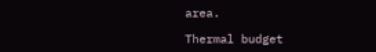area.

Thermal budget